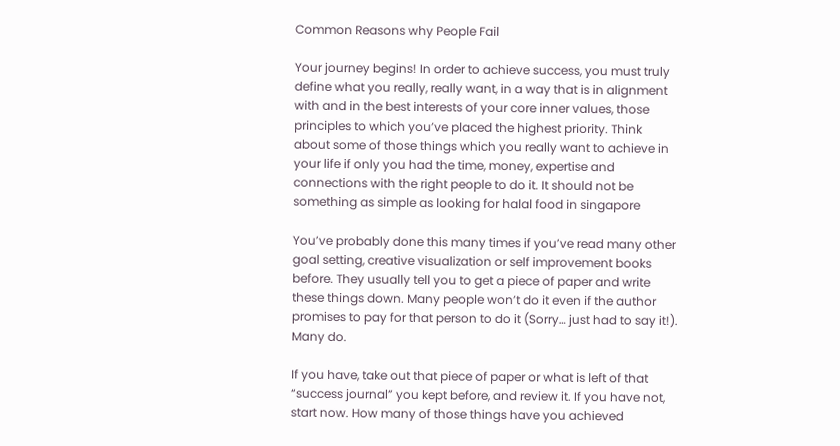Common Reasons why People Fail

Your journey begins! In order to achieve success, you must truly define what you really, really want, in a way that is in alignment with and in the best interests of your core inner values, those principles to which you’ve placed the highest priority. Think about some of those things which you really want to achieve in your life if only you had the time, money, expertise and connections with the right people to do it. It should not be something as simple as looking for halal food in singapore

You’ve probably done this many times if you’ve read many other goal setting, creative visualization or self improvement books before. They usually tell you to get a piece of paper and write these things down. Many people won’t do it even if the author promises to pay for that person to do it (Sorry… just had to say it!). Many do.

If you have, take out that piece of paper or what is left of that “success journal” you kept before, and review it. If you have not, start now. How many of those things have you achieved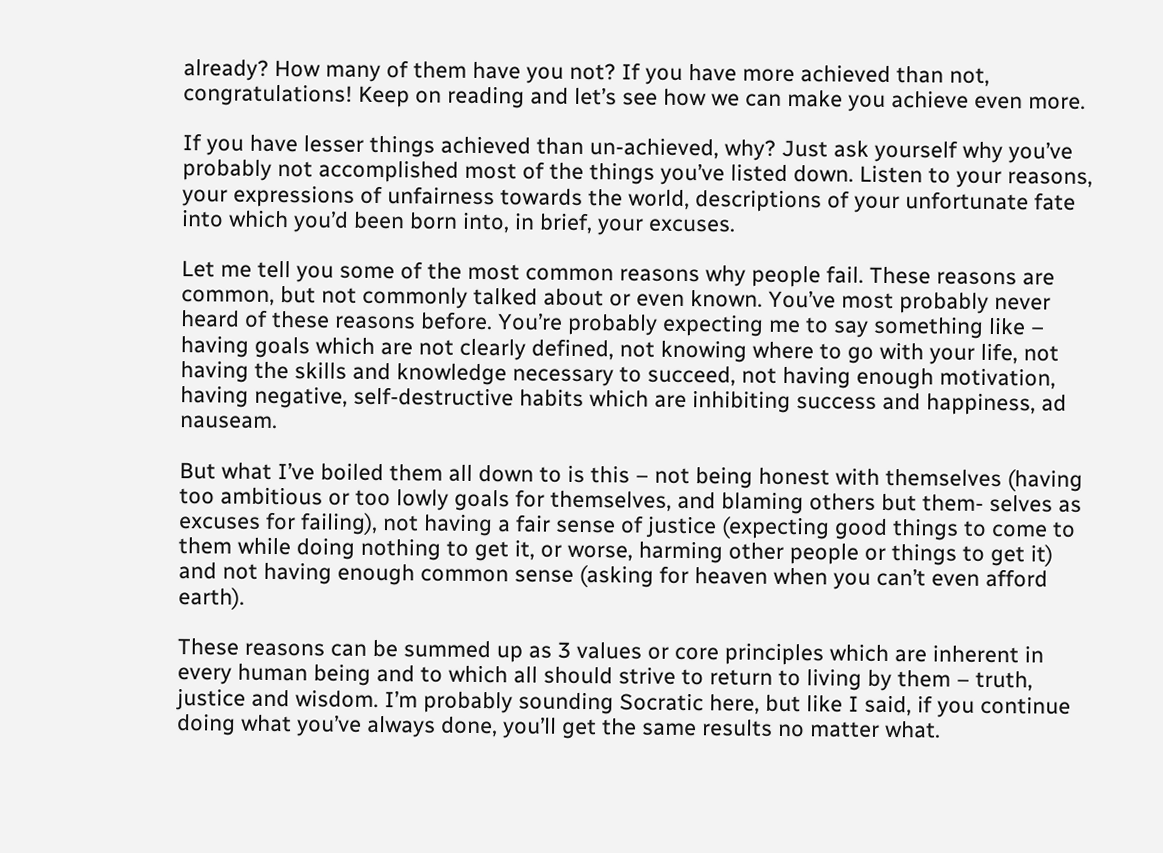already? How many of them have you not? If you have more achieved than not, congratulations! Keep on reading and let’s see how we can make you achieve even more.

If you have lesser things achieved than un-achieved, why? Just ask yourself why you’ve probably not accomplished most of the things you’ve listed down. Listen to your reasons, your expressions of unfairness towards the world, descriptions of your unfortunate fate into which you’d been born into, in brief, your excuses.

Let me tell you some of the most common reasons why people fail. These reasons are common, but not commonly talked about or even known. You’ve most probably never heard of these reasons before. You’re probably expecting me to say something like – having goals which are not clearly defined, not knowing where to go with your life, not having the skills and knowledge necessary to succeed, not having enough motivation, having negative, self-destructive habits which are inhibiting success and happiness, ad nauseam.

But what I’ve boiled them all down to is this – not being honest with themselves (having too ambitious or too lowly goals for themselves, and blaming others but them- selves as excuses for failing), not having a fair sense of justice (expecting good things to come to them while doing nothing to get it, or worse, harming other people or things to get it) and not having enough common sense (asking for heaven when you can’t even afford earth).

These reasons can be summed up as 3 values or core principles which are inherent in every human being and to which all should strive to return to living by them – truth, justice and wisdom. I’m probably sounding Socratic here, but like I said, if you continue doing what you’ve always done, you’ll get the same results no matter what.